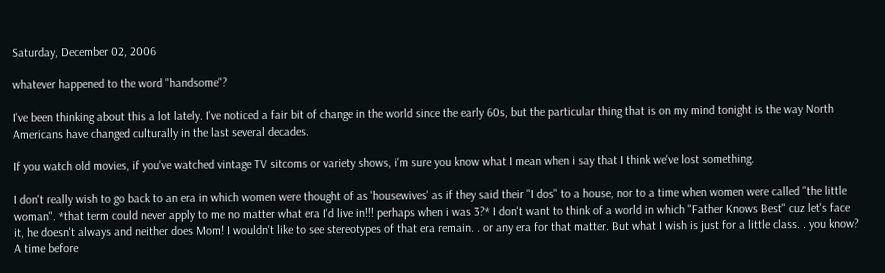Saturday, December 02, 2006

whatever happened to the word "handsome"?

I've been thinking about this a lot lately. I've noticed a fair bit of change in the world since the early 60s, but the particular thing that is on my mind tonight is the way North Americans have changed culturally in the last several decades.

If you watch old movies, if you've watched vintage TV sitcoms or variety shows, i'm sure you know what I mean when i say that I think we've lost something.

I don't really wish to go back to an era in which women were thought of as 'housewives' as if they said their "I dos" to a house, nor to a time when women were called "the little woman". *that term could never apply to me no matter what era I'd live in!!! perhaps when i was 3?* I don't want to think of a world in which "Father Knows Best" cuz let's face it, he doesn't always and neither does Mom! I wouldn't like to see stereotypes of that era remain. . or any era for that matter. But what I wish is just for a little class. . you know? A time before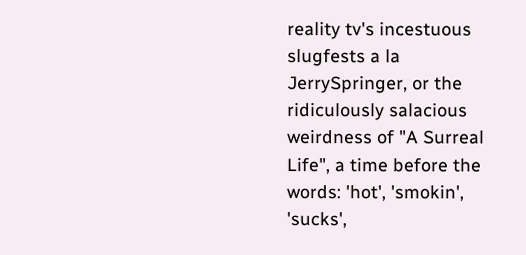reality tv's incestuous slugfests a la JerrySpringer, or the ridiculously salacious weirdness of "A Surreal Life", a time before the words: 'hot', 'smokin', 'sucks',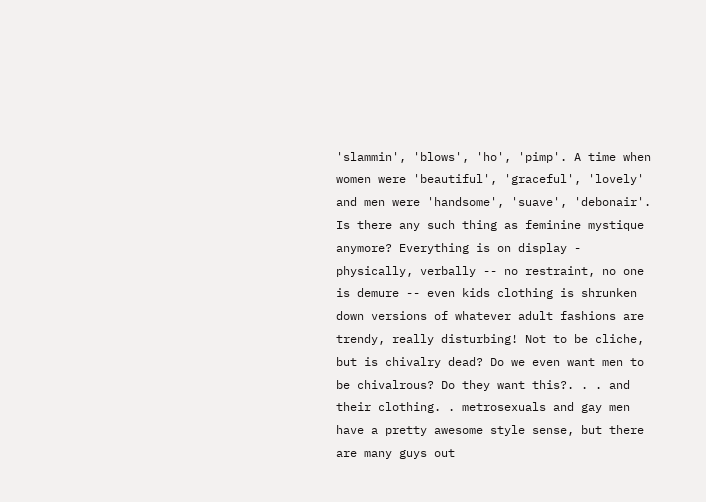'slammin', 'blows', 'ho', 'pimp'. A time when women were 'beautiful', 'graceful', 'lovely' and men were 'handsome', 'suave', 'debonair'. Is there any such thing as feminine mystique anymore? Everything is on display - physically, verbally -- no restraint, no one is demure -- even kids clothing is shrunken down versions of whatever adult fashions are trendy, really disturbing! Not to be cliche, but is chivalry dead? Do we even want men to be chivalrous? Do they want this?. . . and their clothing. . metrosexuals and gay men have a pretty awesome style sense, but there are many guys out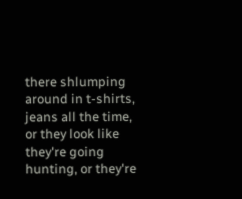there shlumping around in t-shirts, jeans all the time, or they look like they're going hunting, or they're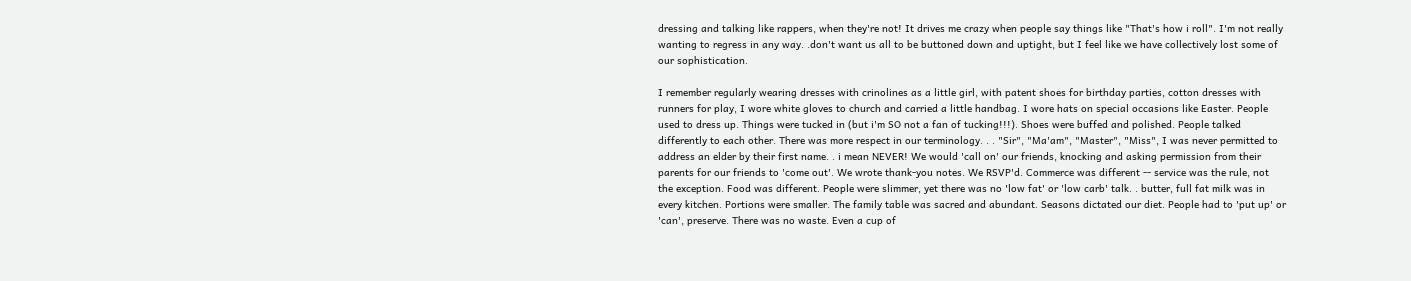dressing and talking like rappers, when they're not! It drives me crazy when people say things like "That's how i roll". I'm not really wanting to regress in any way. .don't want us all to be buttoned down and uptight, but I feel like we have collectively lost some of our sophistication.

I remember regularly wearing dresses with crinolines as a little girl, with patent shoes for birthday parties, cotton dresses with runners for play, I wore white gloves to church and carried a little handbag. I wore hats on special occasions like Easter. People used to dress up. Things were tucked in (but i'm SO not a fan of tucking!!!). Shoes were buffed and polished. People talked differently to each other. There was more respect in our terminology. . . "Sir", "Ma'am", "Master", "Miss", I was never permitted to address an elder by their first name. . i mean NEVER! We would 'call on' our friends, knocking and asking permission from their parents for our friends to 'come out'. We wrote thank-you notes. We RSVP'd. Commerce was different -- service was the rule, not the exception. Food was different. People were slimmer, yet there was no 'low fat' or 'low carb' talk. . butter, full fat milk was in every kitchen. Portions were smaller. The family table was sacred and abundant. Seasons dictated our diet. People had to 'put up' or 'can', preserve. There was no waste. Even a cup of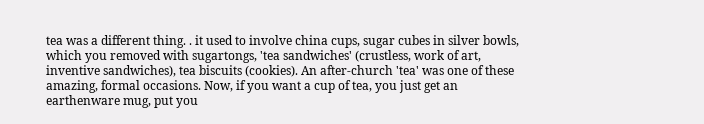tea was a different thing. . it used to involve china cups, sugar cubes in silver bowls, which you removed with sugartongs, 'tea sandwiches' (crustless, work of art, inventive sandwiches), tea biscuits (cookies). An after-church 'tea' was one of these amazing, formal occasions. Now, if you want a cup of tea, you just get an earthenware mug, put you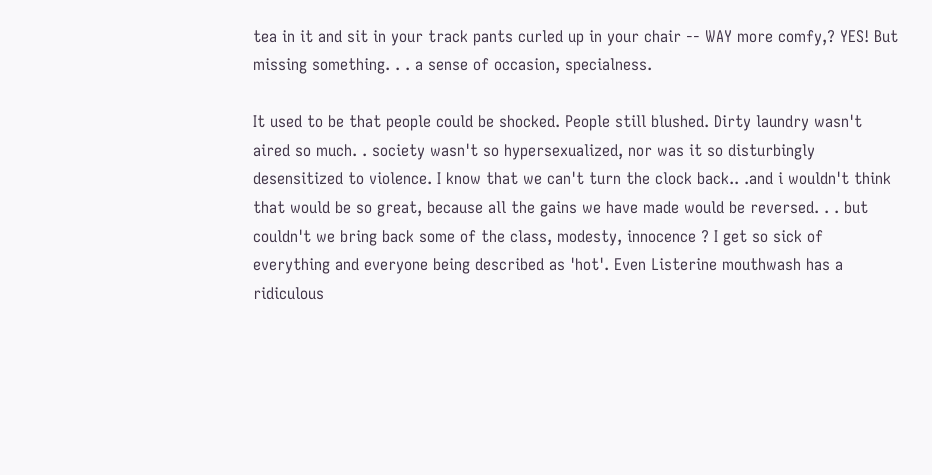tea in it and sit in your track pants curled up in your chair -- WAY more comfy,? YES! But missing something. . . a sense of occasion, specialness.

It used to be that people could be shocked. People still blushed. Dirty laundry wasn't aired so much. . society wasn't so hypersexualized, nor was it so disturbingly desensitized to violence. I know that we can't turn the clock back.. .and i wouldn't think that would be so great, because all the gains we have made would be reversed. . . but couldn't we bring back some of the class, modesty, innocence ? I get so sick of everything and everyone being described as 'hot'. Even Listerine mouthwash has a ridiculous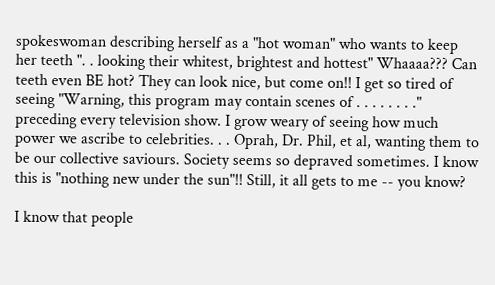spokeswoman describing herself as a "hot woman" who wants to keep her teeth ". . looking their whitest, brightest and hottest" Whaaaa??? Can teeth even BE hot? They can look nice, but come on!! I get so tired of seeing "Warning, this program may contain scenes of . . . . . . . ." preceding every television show. I grow weary of seeing how much power we ascribe to celebrities. . . Oprah, Dr. Phil, et al, wanting them to be our collective saviours. Society seems so depraved sometimes. I know this is "nothing new under the sun"!! Still, it all gets to me -- you know?

I know that people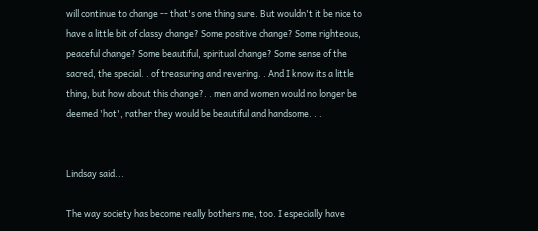will continue to change -- that's one thing sure. But wouldn't it be nice to have a little bit of classy change? Some positive change? Some righteous, peaceful change? Some beautiful, spiritual change? Some sense of the sacred, the special. . of treasuring and revering. . And I know its a little thing, but how about this change?. . men and women would no longer be deemed 'hot', rather they would be beautiful and handsome. . .


Lindsay said...

The way society has become really bothers me, too. I especially have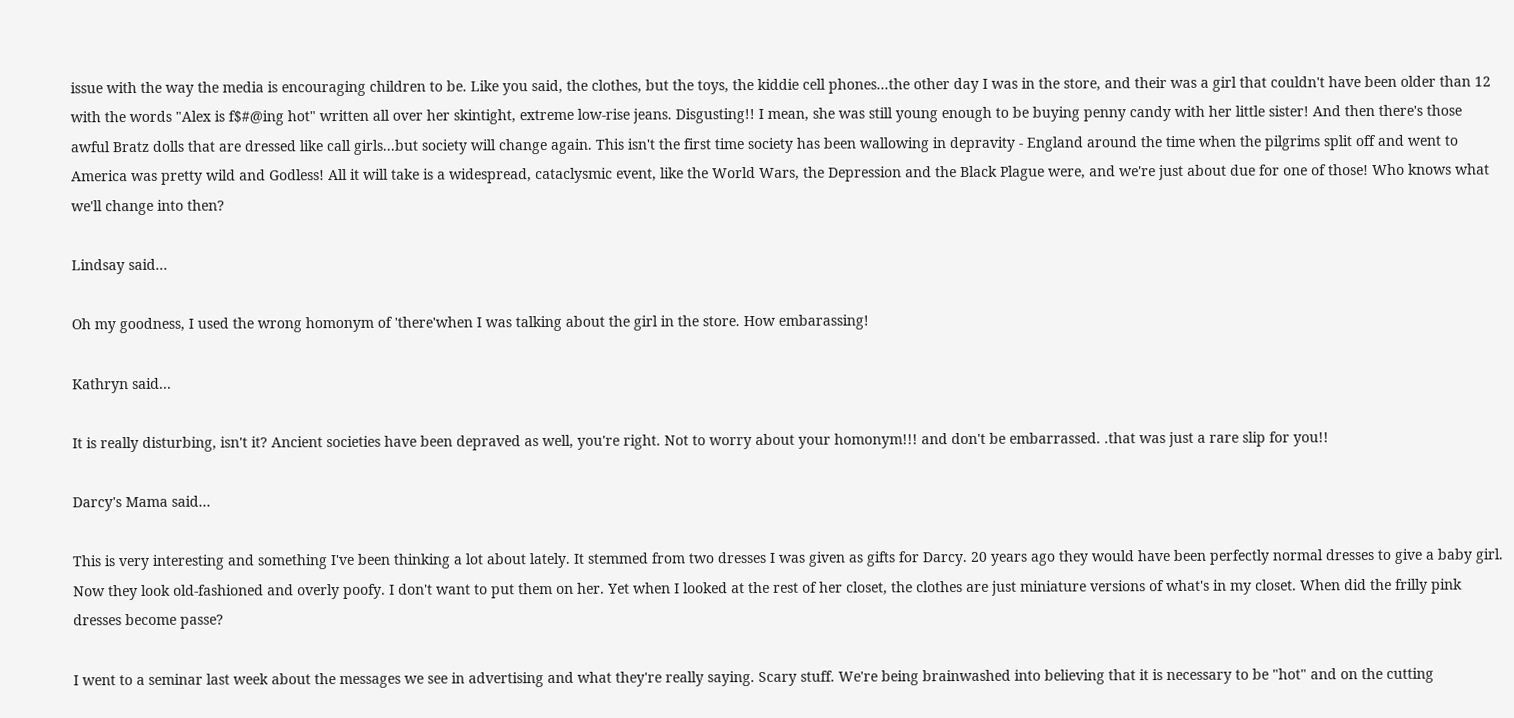issue with the way the media is encouraging children to be. Like you said, the clothes, but the toys, the kiddie cell phones...the other day I was in the store, and their was a girl that couldn't have been older than 12 with the words "Alex is f$#@ing hot" written all over her skintight, extreme low-rise jeans. Disgusting!! I mean, she was still young enough to be buying penny candy with her little sister! And then there's those awful Bratz dolls that are dressed like call girls...but society will change again. This isn't the first time society has been wallowing in depravity - England around the time when the pilgrims split off and went to America was pretty wild and Godless! All it will take is a widespread, cataclysmic event, like the World Wars, the Depression and the Black Plague were, and we're just about due for one of those! Who knows what we'll change into then?

Lindsay said...

Oh my goodness, I used the wrong homonym of 'there'when I was talking about the girl in the store. How embarassing!

Kathryn said...

It is really disturbing, isn't it? Ancient societies have been depraved as well, you're right. Not to worry about your homonym!!! and don't be embarrassed. .that was just a rare slip for you!!

Darcy's Mama said...

This is very interesting and something I've been thinking a lot about lately. It stemmed from two dresses I was given as gifts for Darcy. 20 years ago they would have been perfectly normal dresses to give a baby girl. Now they look old-fashioned and overly poofy. I don't want to put them on her. Yet when I looked at the rest of her closet, the clothes are just miniature versions of what's in my closet. When did the frilly pink dresses become passe?

I went to a seminar last week about the messages we see in advertising and what they're really saying. Scary stuff. We're being brainwashed into believing that it is necessary to be "hot" and on the cutting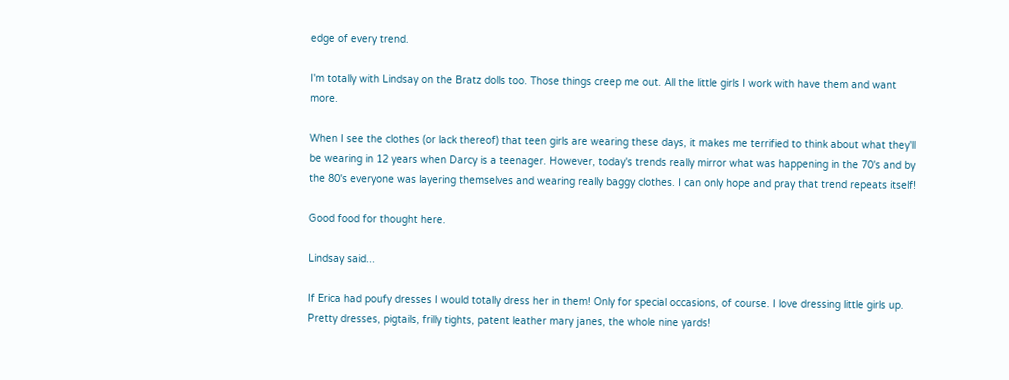edge of every trend.

I'm totally with Lindsay on the Bratz dolls too. Those things creep me out. All the little girls I work with have them and want more.

When I see the clothes (or lack thereof) that teen girls are wearing these days, it makes me terrified to think about what they'll be wearing in 12 years when Darcy is a teenager. However, today's trends really mirror what was happening in the 70's and by the 80's everyone was layering themselves and wearing really baggy clothes. I can only hope and pray that trend repeats itself!

Good food for thought here.

Lindsay said...

If Erica had poufy dresses I would totally dress her in them! Only for special occasions, of course. I love dressing little girls up. Pretty dresses, pigtails, frilly tights, patent leather mary janes, the whole nine yards!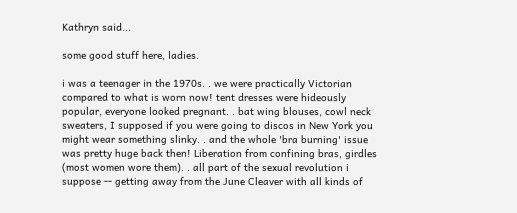Kathryn said...

some good stuff here, ladies.

i was a teenager in the 1970s. . we were practically Victorian compared to what is worn now! tent dresses were hideously popular, everyone looked pregnant. . bat wing blouses, cowl neck sweaters, I supposed if you were going to discos in New York you might wear something slinky. . and the whole 'bra burning' issue was pretty huge back then! Liberation from confining bras, girdles (most women wore them). . all part of the sexual revolution i suppose -- getting away from the June Cleaver with all kinds of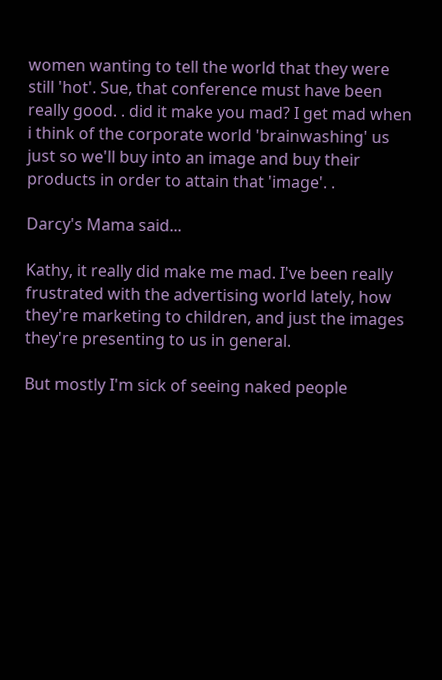women wanting to tell the world that they were still 'hot'. Sue, that conference must have been really good. . did it make you mad? I get mad when i think of the corporate world 'brainwashing' us just so we'll buy into an image and buy their products in order to attain that 'image'. .

Darcy's Mama said...

Kathy, it really did make me mad. I've been really frustrated with the advertising world lately, how they're marketing to children, and just the images they're presenting to us in general.

But mostly I'm sick of seeing naked people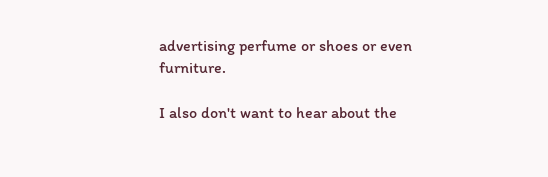advertising perfume or shoes or even furniture.

I also don't want to hear about the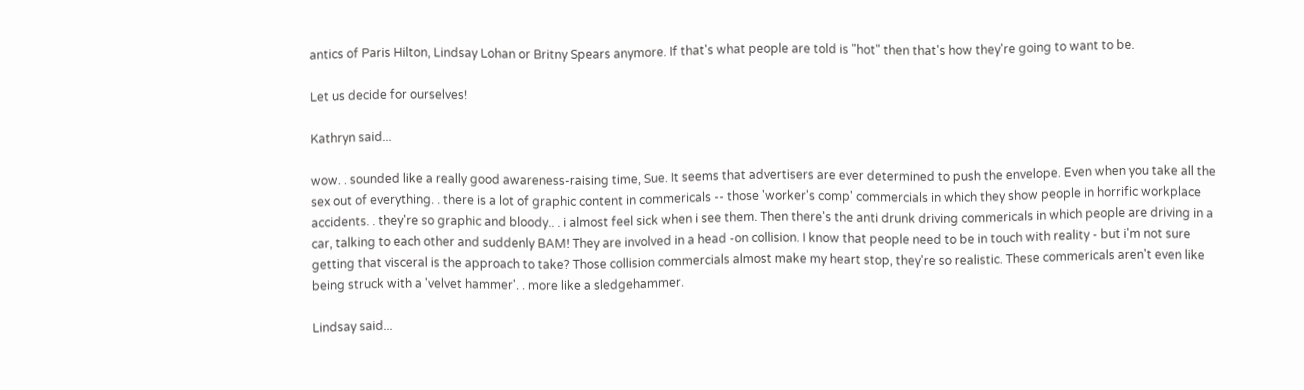antics of Paris Hilton, Lindsay Lohan or Britny Spears anymore. If that's what people are told is "hot" then that's how they're going to want to be.

Let us decide for ourselves!

Kathryn said...

wow. . sounded like a really good awareness-raising time, Sue. It seems that advertisers are ever determined to push the envelope. Even when you take all the sex out of everything. . there is a lot of graphic content in commericals -- those 'worker's comp' commercials in which they show people in horrific workplace accidents. . they're so graphic and bloody.. . i almost feel sick when i see them. Then there's the anti drunk driving commericals in which people are driving in a car, talking to each other and suddenly BAM! They are involved in a head -on collision. I know that people need to be in touch with reality - but i'm not sure getting that visceral is the approach to take? Those collision commercials almost make my heart stop, they're so realistic. These commericals aren't even like being struck with a 'velvet hammer'. . more like a sledgehammer.

Lindsay said...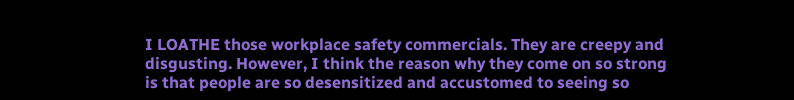I LOATHE those workplace safety commercials. They are creepy and disgusting. However, I think the reason why they come on so strong is that people are so desensitized and accustomed to seeing so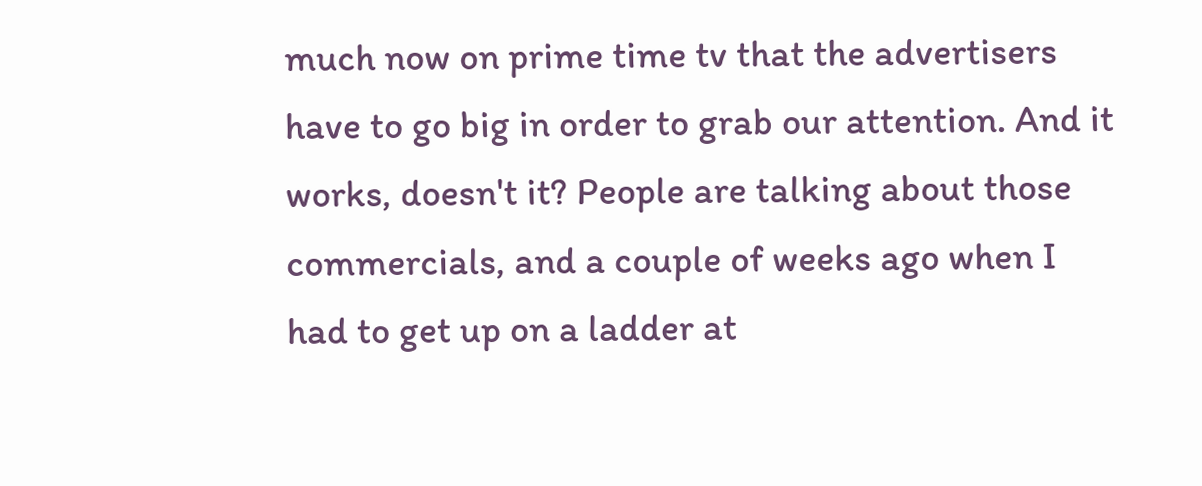much now on prime time tv that the advertisers have to go big in order to grab our attention. And it works, doesn't it? People are talking about those commercials, and a couple of weeks ago when I had to get up on a ladder at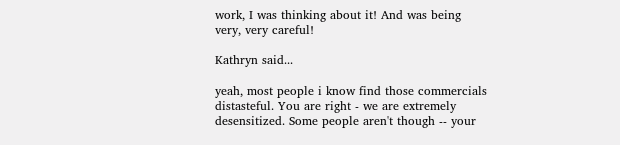work, I was thinking about it! And was being very, very careful!

Kathryn said...

yeah, most people i know find those commercials distasteful. You are right - we are extremely desensitized. Some people aren't though -- your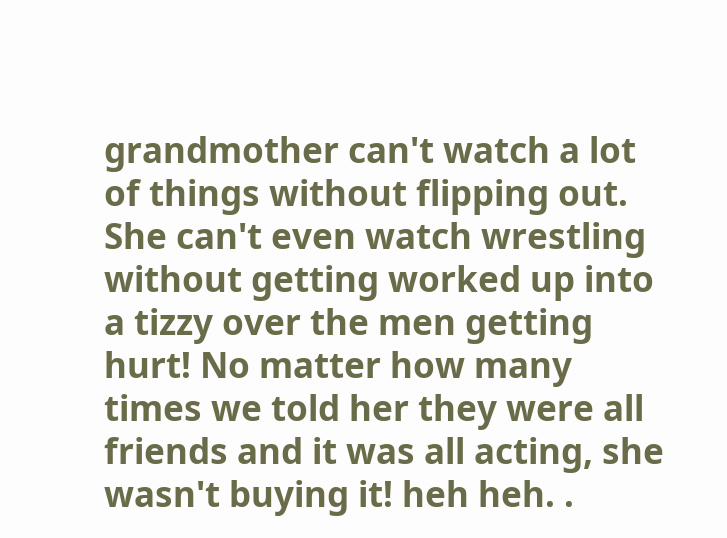grandmother can't watch a lot of things without flipping out. She can't even watch wrestling without getting worked up into a tizzy over the men getting hurt! No matter how many times we told her they were all friends and it was all acting, she wasn't buying it! heh heh. .